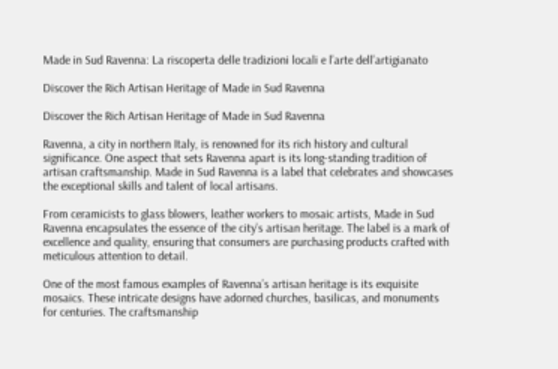Made in Sud Ravenna: La riscoperta delle tradizioni locali e l’arte dell’artigianato

Discover the Rich Artisan Heritage of Made in Sud Ravenna

Discover the Rich Artisan Heritage of Made in Sud Ravenna

Ravenna, a city in northern Italy, is renowned for its rich history and cultural significance. One aspect that sets Ravenna apart is its long-standing tradition of artisan craftsmanship. Made in Sud Ravenna is a label that celebrates and showcases the exceptional skills and talent of local artisans.

From ceramicists to glass blowers, leather workers to mosaic artists, Made in Sud Ravenna encapsulates the essence of the city’s artisan heritage. The label is a mark of excellence and quality, ensuring that consumers are purchasing products crafted with meticulous attention to detail.

One of the most famous examples of Ravenna’s artisan heritage is its exquisite mosaics. These intricate designs have adorned churches, basilicas, and monuments for centuries. The craftsmanship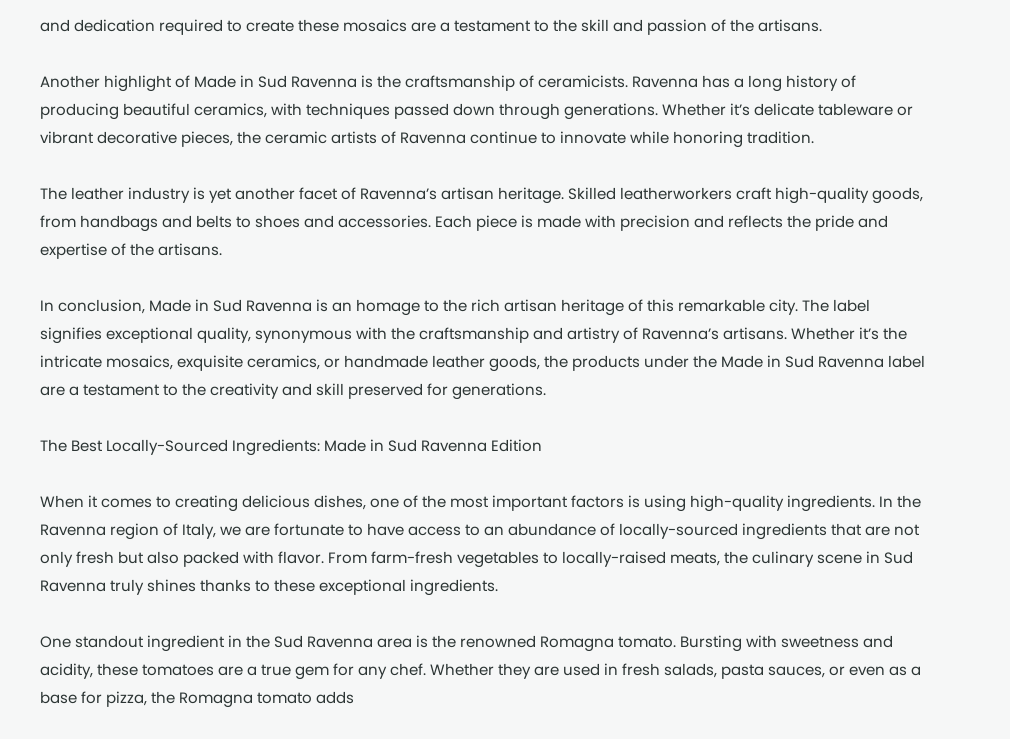and dedication required to create these mosaics are a testament to the skill and passion of the artisans.

Another highlight of Made in Sud Ravenna is the craftsmanship of ceramicists. Ravenna has a long history of producing beautiful ceramics, with techniques passed down through generations. Whether it’s delicate tableware or vibrant decorative pieces, the ceramic artists of Ravenna continue to innovate while honoring tradition.

The leather industry is yet another facet of Ravenna’s artisan heritage. Skilled leatherworkers craft high-quality goods, from handbags and belts to shoes and accessories. Each piece is made with precision and reflects the pride and expertise of the artisans.

In conclusion, Made in Sud Ravenna is an homage to the rich artisan heritage of this remarkable city. The label signifies exceptional quality, synonymous with the craftsmanship and artistry of Ravenna’s artisans. Whether it’s the intricate mosaics, exquisite ceramics, or handmade leather goods, the products under the Made in Sud Ravenna label are a testament to the creativity and skill preserved for generations.

The Best Locally-Sourced Ingredients: Made in Sud Ravenna Edition

When it comes to creating delicious dishes, one of the most important factors is using high-quality ingredients. In the Ravenna region of Italy, we are fortunate to have access to an abundance of locally-sourced ingredients that are not only fresh but also packed with flavor. From farm-fresh vegetables to locally-raised meats, the culinary scene in Sud Ravenna truly shines thanks to these exceptional ingredients.

One standout ingredient in the Sud Ravenna area is the renowned Romagna tomato. Bursting with sweetness and acidity, these tomatoes are a true gem for any chef. Whether they are used in fresh salads, pasta sauces, or even as a base for pizza, the Romagna tomato adds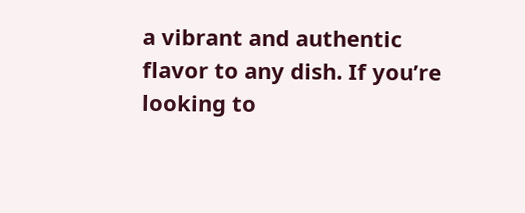a vibrant and authentic flavor to any dish. If you’re looking to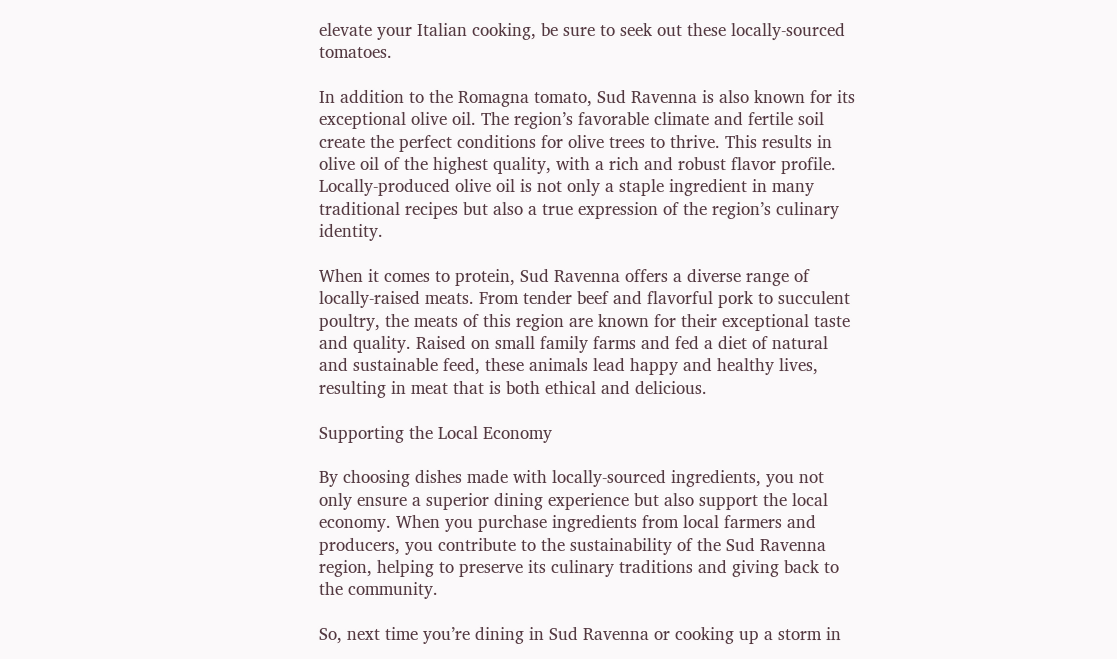elevate your Italian cooking, be sure to seek out these locally-sourced tomatoes.

In addition to the Romagna tomato, Sud Ravenna is also known for its exceptional olive oil. The region’s favorable climate and fertile soil create the perfect conditions for olive trees to thrive. This results in olive oil of the highest quality, with a rich and robust flavor profile. Locally-produced olive oil is not only a staple ingredient in many traditional recipes but also a true expression of the region’s culinary identity.

When it comes to protein, Sud Ravenna offers a diverse range of locally-raised meats. From tender beef and flavorful pork to succulent poultry, the meats of this region are known for their exceptional taste and quality. Raised on small family farms and fed a diet of natural and sustainable feed, these animals lead happy and healthy lives, resulting in meat that is both ethical and delicious.

Supporting the Local Economy

By choosing dishes made with locally-sourced ingredients, you not only ensure a superior dining experience but also support the local economy. When you purchase ingredients from local farmers and producers, you contribute to the sustainability of the Sud Ravenna region, helping to preserve its culinary traditions and giving back to the community.

So, next time you’re dining in Sud Ravenna or cooking up a storm in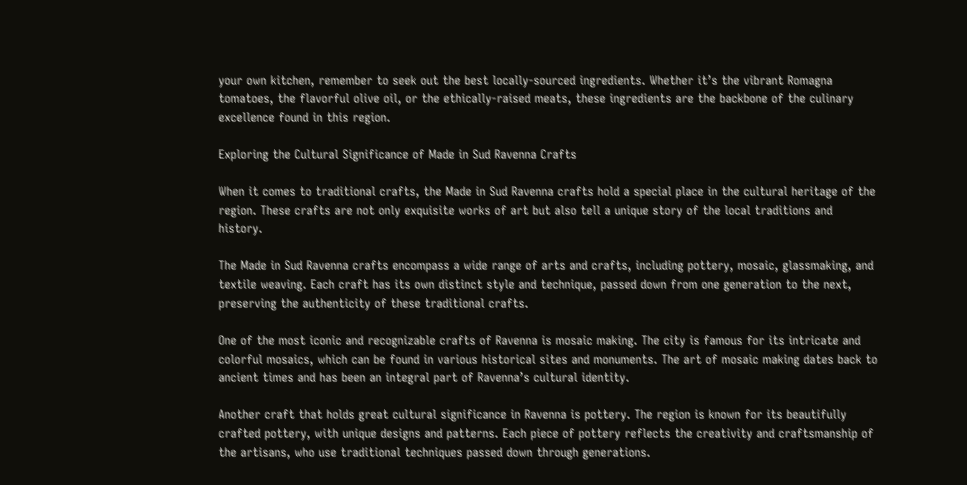your own kitchen, remember to seek out the best locally-sourced ingredients. Whether it’s the vibrant Romagna tomatoes, the flavorful olive oil, or the ethically-raised meats, these ingredients are the backbone of the culinary excellence found in this region.

Exploring the Cultural Significance of Made in Sud Ravenna Crafts

When it comes to traditional crafts, the Made in Sud Ravenna crafts hold a special place in the cultural heritage of the region. These crafts are not only exquisite works of art but also tell a unique story of the local traditions and history.

The Made in Sud Ravenna crafts encompass a wide range of arts and crafts, including pottery, mosaic, glassmaking, and textile weaving. Each craft has its own distinct style and technique, passed down from one generation to the next, preserving the authenticity of these traditional crafts.

One of the most iconic and recognizable crafts of Ravenna is mosaic making. The city is famous for its intricate and colorful mosaics, which can be found in various historical sites and monuments. The art of mosaic making dates back to ancient times and has been an integral part of Ravenna’s cultural identity.

Another craft that holds great cultural significance in Ravenna is pottery. The region is known for its beautifully crafted pottery, with unique designs and patterns. Each piece of pottery reflects the creativity and craftsmanship of the artisans, who use traditional techniques passed down through generations.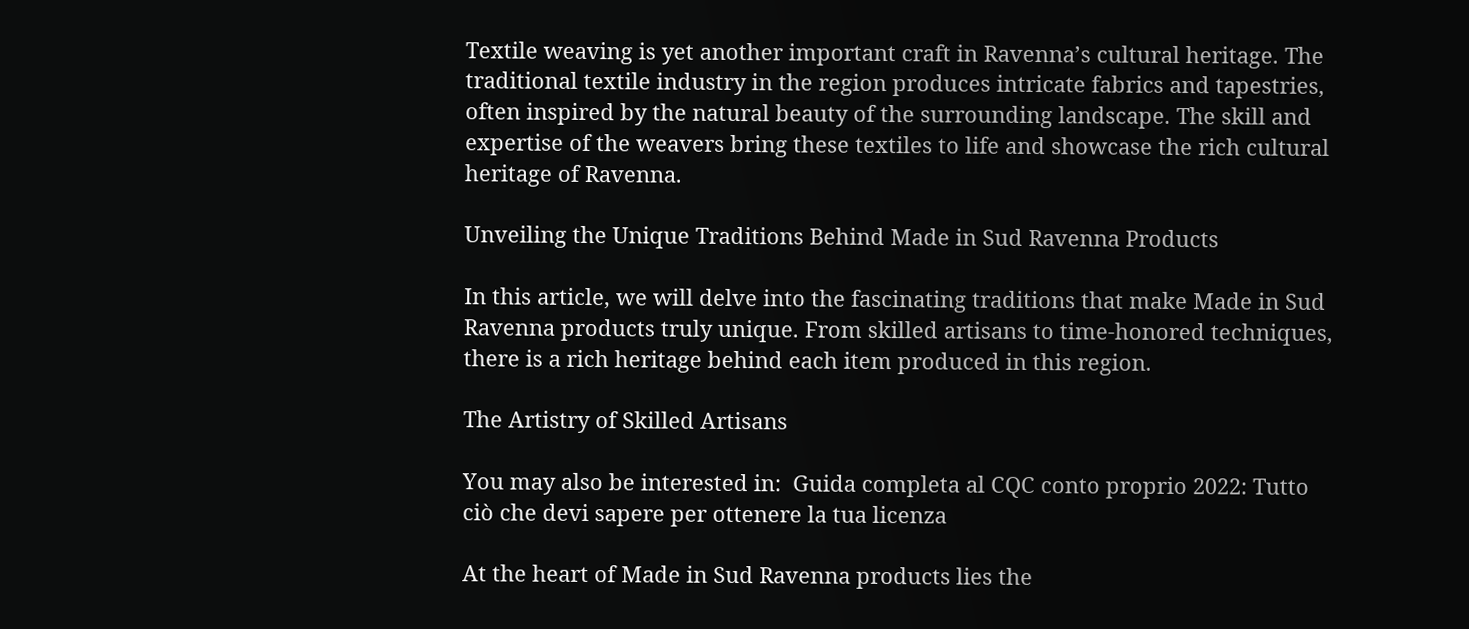Textile weaving is yet another important craft in Ravenna’s cultural heritage. The traditional textile industry in the region produces intricate fabrics and tapestries, often inspired by the natural beauty of the surrounding landscape. The skill and expertise of the weavers bring these textiles to life and showcase the rich cultural heritage of Ravenna.

Unveiling the Unique Traditions Behind Made in Sud Ravenna Products

In this article, we will delve into the fascinating traditions that make Made in Sud Ravenna products truly unique. From skilled artisans to time-honored techniques, there is a rich heritage behind each item produced in this region.

The Artistry of Skilled Artisans

You may also be interested in:  Guida completa al CQC conto proprio 2022: Tutto ciò che devi sapere per ottenere la tua licenza

At the heart of Made in Sud Ravenna products lies the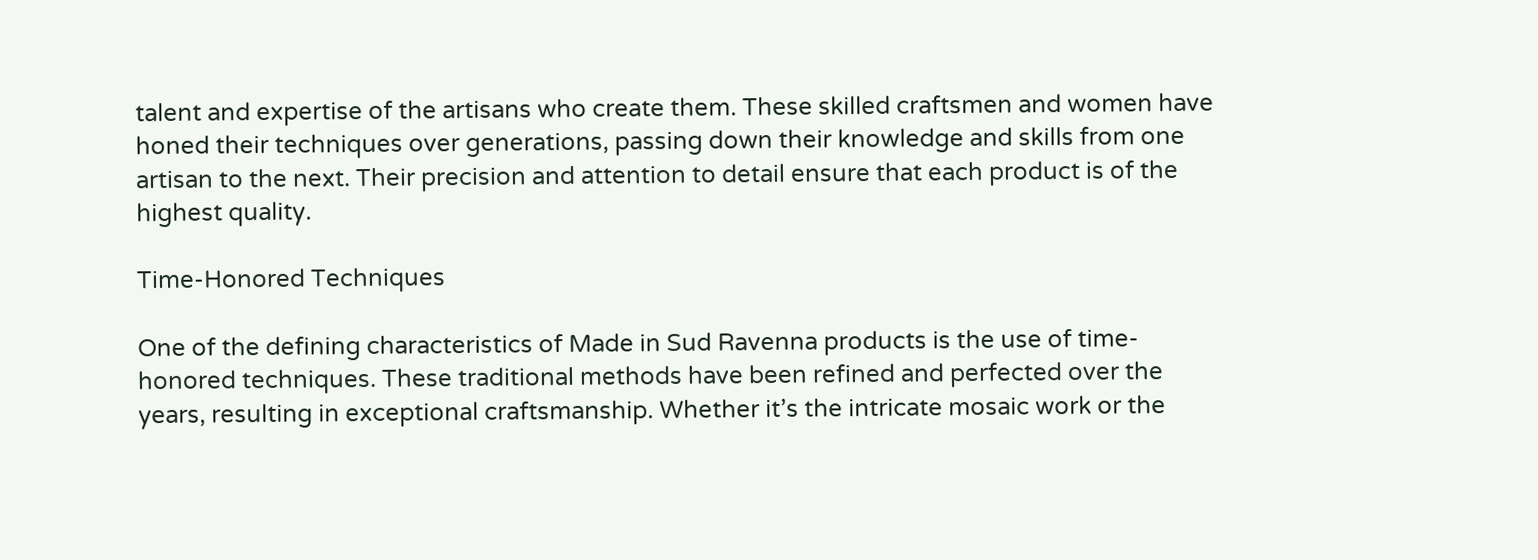talent and expertise of the artisans who create them. These skilled craftsmen and women have honed their techniques over generations, passing down their knowledge and skills from one artisan to the next. Their precision and attention to detail ensure that each product is of the highest quality.

Time-Honored Techniques

One of the defining characteristics of Made in Sud Ravenna products is the use of time-honored techniques. These traditional methods have been refined and perfected over the years, resulting in exceptional craftsmanship. Whether it’s the intricate mosaic work or the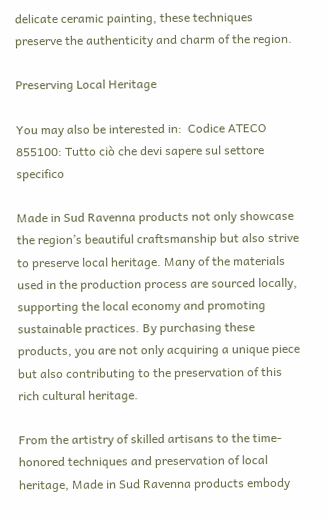delicate ceramic painting, these techniques preserve the authenticity and charm of the region.

Preserving Local Heritage

You may also be interested in:  Codice ATECO 855100: Tutto ciò che devi sapere sul settore specifico

Made in Sud Ravenna products not only showcase the region’s beautiful craftsmanship but also strive to preserve local heritage. Many of the materials used in the production process are sourced locally, supporting the local economy and promoting sustainable practices. By purchasing these products, you are not only acquiring a unique piece but also contributing to the preservation of this rich cultural heritage.

From the artistry of skilled artisans to the time-honored techniques and preservation of local heritage, Made in Sud Ravenna products embody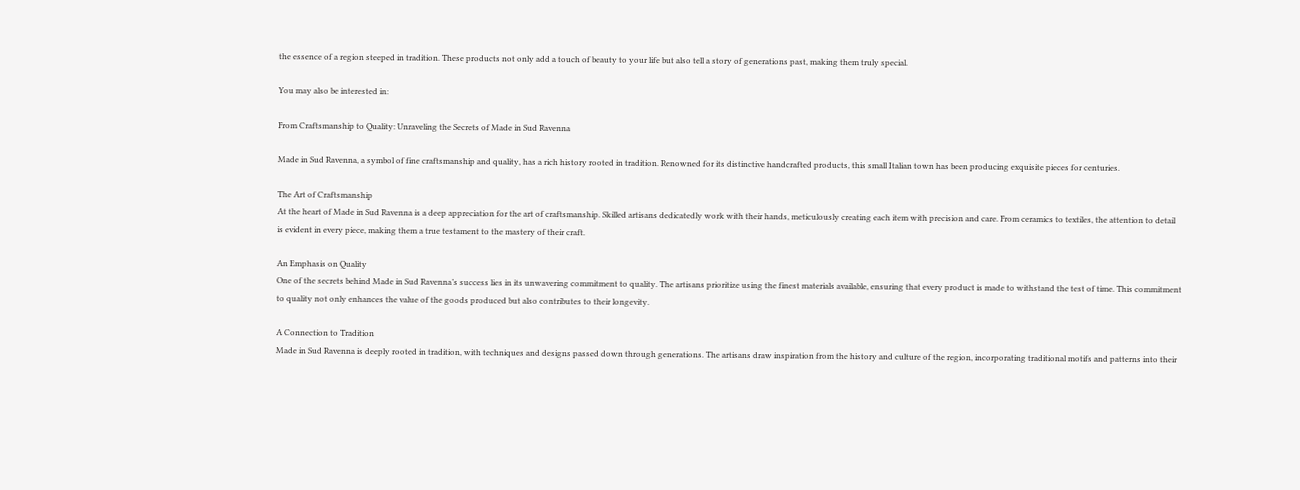the essence of a region steeped in tradition. These products not only add a touch of beauty to your life but also tell a story of generations past, making them truly special.

You may also be interested in:

From Craftsmanship to Quality: Unraveling the Secrets of Made in Sud Ravenna

Made in Sud Ravenna, a symbol of fine craftsmanship and quality, has a rich history rooted in tradition. Renowned for its distinctive handcrafted products, this small Italian town has been producing exquisite pieces for centuries.

The Art of Craftsmanship
At the heart of Made in Sud Ravenna is a deep appreciation for the art of craftsmanship. Skilled artisans dedicatedly work with their hands, meticulously creating each item with precision and care. From ceramics to textiles, the attention to detail is evident in every piece, making them a true testament to the mastery of their craft.

An Emphasis on Quality
One of the secrets behind Made in Sud Ravenna’s success lies in its unwavering commitment to quality. The artisans prioritize using the finest materials available, ensuring that every product is made to withstand the test of time. This commitment to quality not only enhances the value of the goods produced but also contributes to their longevity.

A Connection to Tradition
Made in Sud Ravenna is deeply rooted in tradition, with techniques and designs passed down through generations. The artisans draw inspiration from the history and culture of the region, incorporating traditional motifs and patterns into their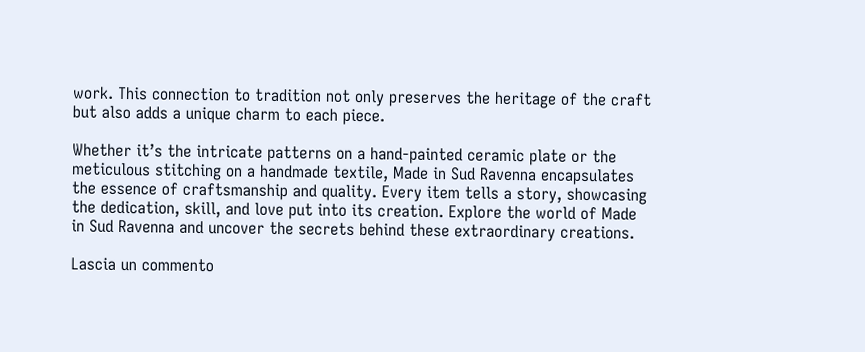work. This connection to tradition not only preserves the heritage of the craft but also adds a unique charm to each piece.

Whether it’s the intricate patterns on a hand-painted ceramic plate or the meticulous stitching on a handmade textile, Made in Sud Ravenna encapsulates the essence of craftsmanship and quality. Every item tells a story, showcasing the dedication, skill, and love put into its creation. Explore the world of Made in Sud Ravenna and uncover the secrets behind these extraordinary creations.

Lascia un commento